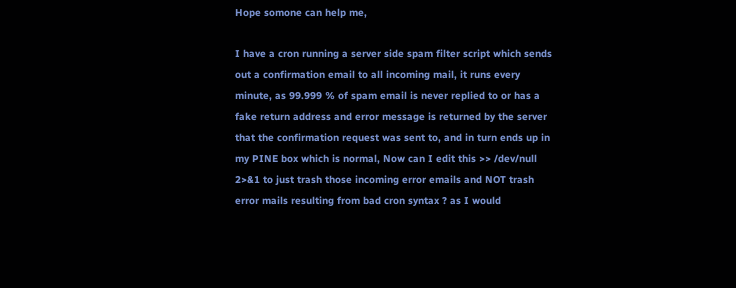Hope somone can help me,

I have a cron running a server side spam filter script which sends out a confirmation email to all incoming mail, it runs every minute, as 99.999 % of spam email is never replied to or has a fake return address and error message is returned by the server that the confirmation request was sent to, and in turn ends up in my PINE box which is normal, Now can I edit this >> /dev/null 2>&1 to just trash those incoming error emails and NOT trash error mails resulting from bad cron syntax ? as I would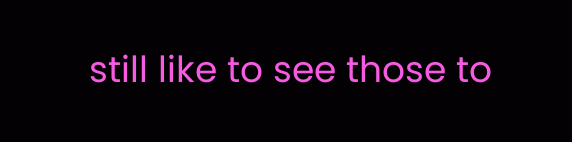still like to see those to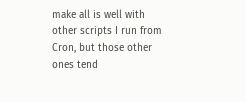make all is well with other scripts I run from Cron, but those other ones tend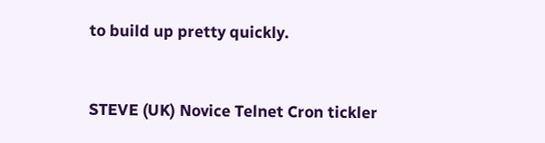to build up pretty quickly.


STEVE (UK) Novice Telnet Cron tickler